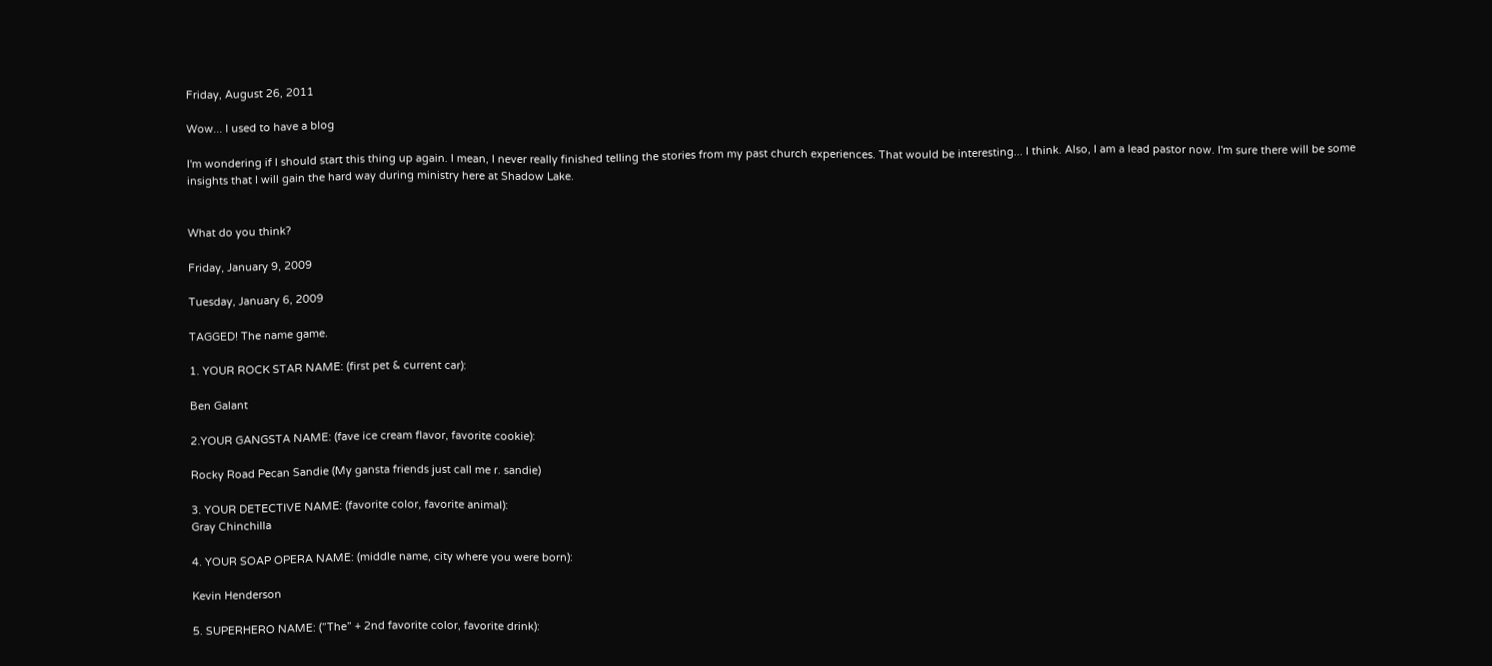Friday, August 26, 2011

Wow... I used to have a blog

I'm wondering if I should start this thing up again. I mean, I never really finished telling the stories from my past church experiences. That would be interesting... I think. Also, I am a lead pastor now. I'm sure there will be some insights that I will gain the hard way during ministry here at Shadow Lake.


What do you think?

Friday, January 9, 2009

Tuesday, January 6, 2009

TAGGED! The name game.

1. YOUR ROCK STAR NAME: (first pet & current car):

Ben Galant

2.YOUR GANGSTA NAME: (fave ice cream flavor, favorite cookie):

Rocky Road Pecan Sandie (My gansta friends just call me r. sandie)

3. YOUR DETECTIVE NAME: (favorite color, favorite animal):
Gray Chinchilla

4. YOUR SOAP OPERA NAME: (middle name, city where you were born):

Kevin Henderson

5. SUPERHERO NAME: (”The” + 2nd favorite color, favorite drink):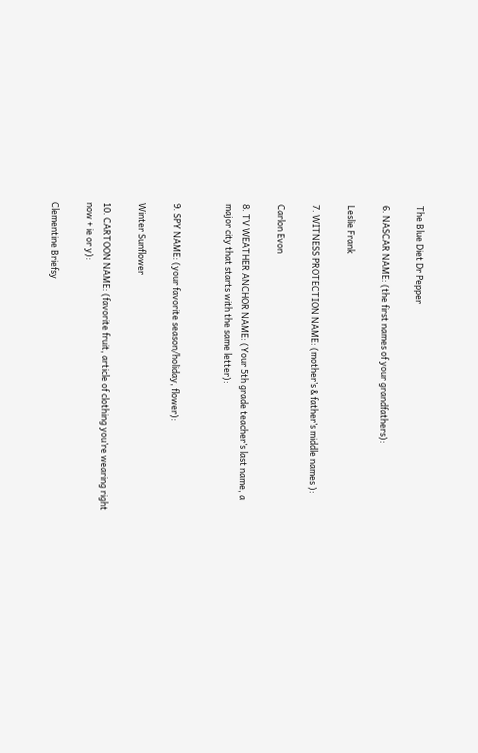The Blue Diet Dr Pepper

6. NASCAR NAME: (the first names of your grandfathers):

Leslie Frank

7. WITNESS PROTECTION NAME: (mother’s & father’s middle names ):

Carlon Evon

8. TV WEATHER ANCHOR NAME: (Your 5th grade teacher’s last name, a major city that starts with the same letter):


9. SPY NAME: (your favorite season/holiday, flower):

Winter Sunflower

10. CARTOON NAME: (favorite fruit, article of clothing you’re wearing right now + ie or y):

Clementine Briefsy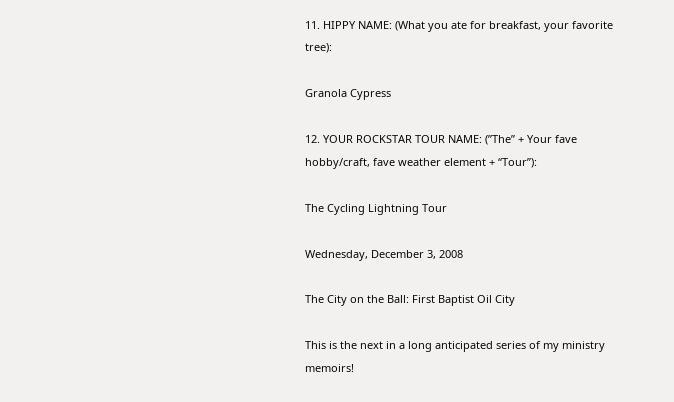11. HIPPY NAME: (What you ate for breakfast, your favorite tree):

Granola Cypress

12. YOUR ROCKSTAR TOUR NAME: (”The” + Your fave hobby/craft, fave weather element + “Tour”):

The Cycling Lightning Tour

Wednesday, December 3, 2008

The City on the Ball: First Baptist Oil City

This is the next in a long anticipated series of my ministry memoirs!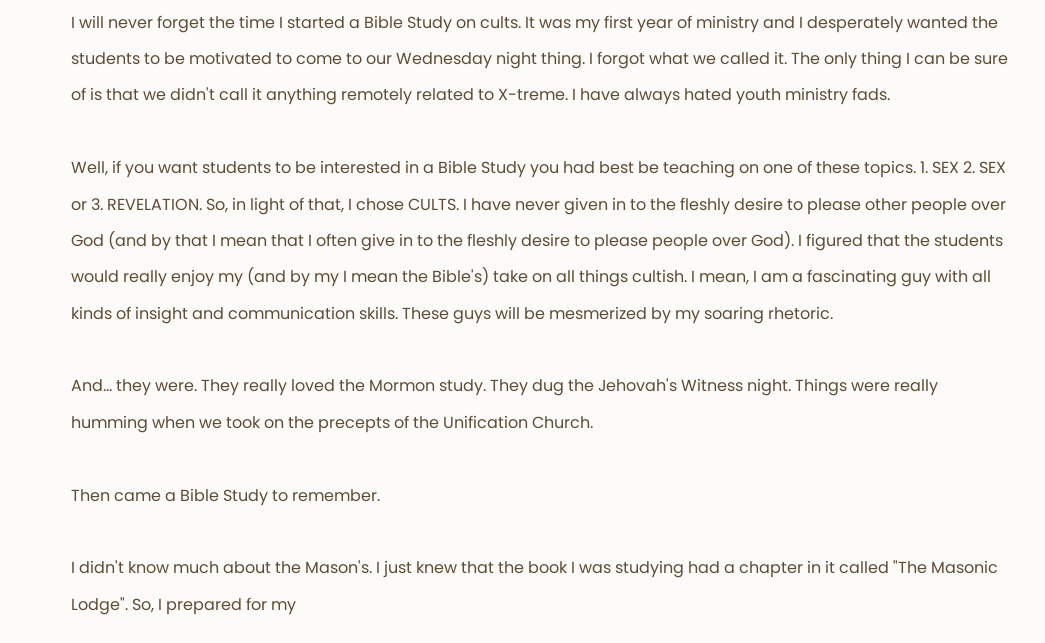I will never forget the time I started a Bible Study on cults. It was my first year of ministry and I desperately wanted the students to be motivated to come to our Wednesday night thing. I forgot what we called it. The only thing I can be sure of is that we didn't call it anything remotely related to X-treme. I have always hated youth ministry fads.

Well, if you want students to be interested in a Bible Study you had best be teaching on one of these topics. 1. SEX 2. SEX or 3. REVELATION. So, in light of that, I chose CULTS. I have never given in to the fleshly desire to please other people over God (and by that I mean that I often give in to the fleshly desire to please people over God). I figured that the students would really enjoy my (and by my I mean the Bible's) take on all things cultish. I mean, I am a fascinating guy with all kinds of insight and communication skills. These guys will be mesmerized by my soaring rhetoric.

And... they were. They really loved the Mormon study. They dug the Jehovah's Witness night. Things were really humming when we took on the precepts of the Unification Church.

Then came a Bible Study to remember.

I didn't know much about the Mason's. I just knew that the book I was studying had a chapter in it called "The Masonic Lodge". So, I prepared for my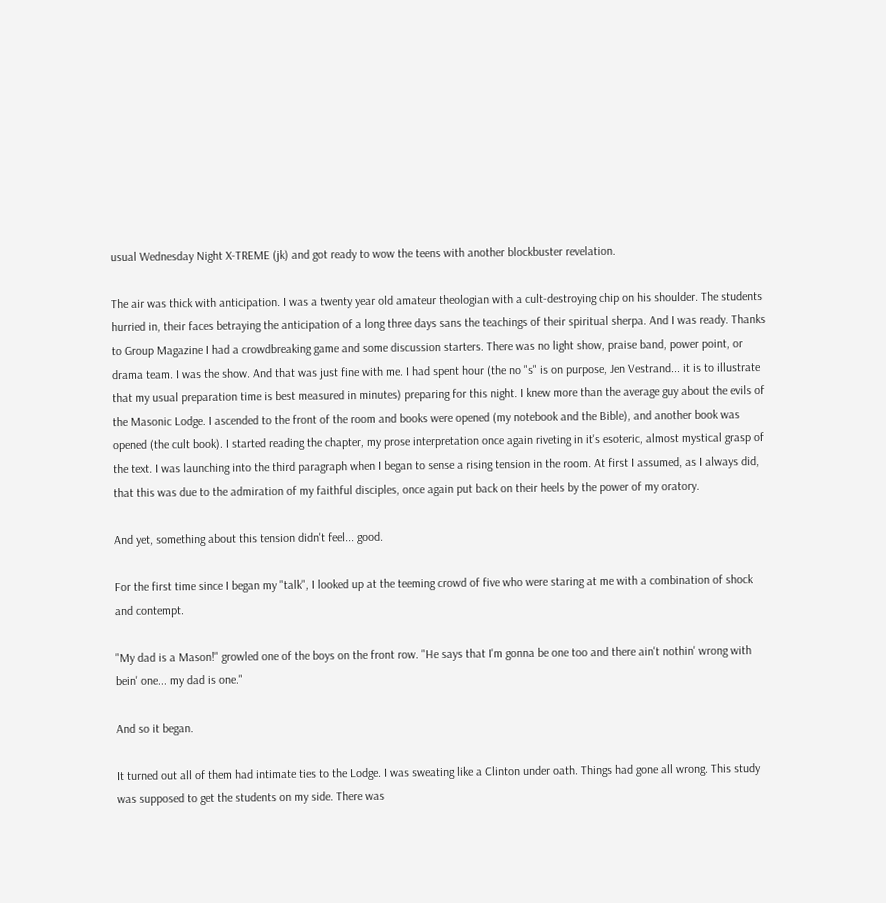usual Wednesday Night X-TREME (jk) and got ready to wow the teens with another blockbuster revelation.

The air was thick with anticipation. I was a twenty year old amateur theologian with a cult-destroying chip on his shoulder. The students hurried in, their faces betraying the anticipation of a long three days sans the teachings of their spiritual sherpa. And I was ready. Thanks to Group Magazine I had a crowdbreaking game and some discussion starters. There was no light show, praise band, power point, or drama team. I was the show. And that was just fine with me. I had spent hour (the no "s" is on purpose, Jen Vestrand... it is to illustrate that my usual preparation time is best measured in minutes) preparing for this night. I knew more than the average guy about the evils of the Masonic Lodge. I ascended to the front of the room and books were opened (my notebook and the Bible), and another book was opened (the cult book). I started reading the chapter, my prose interpretation once again riveting in it's esoteric, almost mystical grasp of the text. I was launching into the third paragraph when I began to sense a rising tension in the room. At first I assumed, as I always did, that this was due to the admiration of my faithful disciples, once again put back on their heels by the power of my oratory.

And yet, something about this tension didn't feel... good.

For the first time since I began my "talk", I looked up at the teeming crowd of five who were staring at me with a combination of shock and contempt.

"My dad is a Mason!" growled one of the boys on the front row. "He says that I'm gonna be one too and there ain't nothin' wrong with bein' one... my dad is one."

And so it began.

It turned out all of them had intimate ties to the Lodge. I was sweating like a Clinton under oath. Things had gone all wrong. This study was supposed to get the students on my side. There was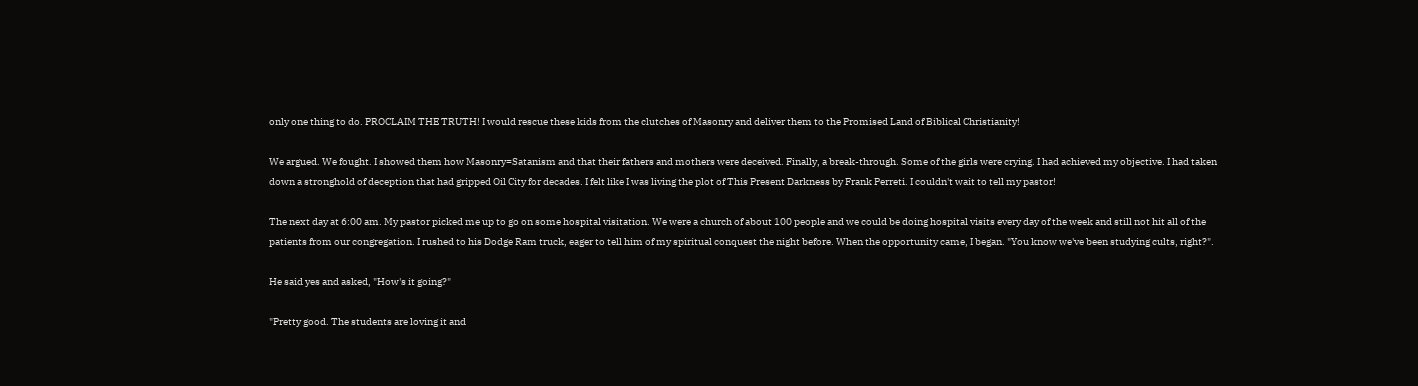only one thing to do. PROCLAIM THE TRUTH! I would rescue these kids from the clutches of Masonry and deliver them to the Promised Land of Biblical Christianity!

We argued. We fought. I showed them how Masonry=Satanism and that their fathers and mothers were deceived. Finally, a break-through. Some of the girls were crying. I had achieved my objective. I had taken down a stronghold of deception that had gripped Oil City for decades. I felt like I was living the plot of This Present Darkness by Frank Perreti. I couldn't wait to tell my pastor!

The next day at 6:00 am. My pastor picked me up to go on some hospital visitation. We were a church of about 100 people and we could be doing hospital visits every day of the week and still not hit all of the patients from our congregation. I rushed to his Dodge Ram truck, eager to tell him of my spiritual conquest the night before. When the opportunity came, I began. "You know we've been studying cults, right?".

He said yes and asked, "How's it going?"

"Pretty good. The students are loving it and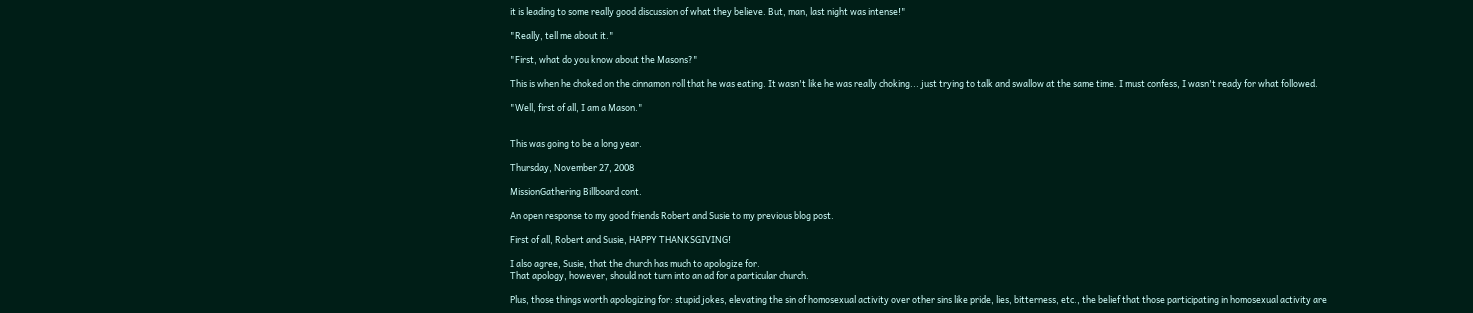it is leading to some really good discussion of what they believe. But, man, last night was intense!"

"Really, tell me about it."

"First, what do you know about the Masons?"

This is when he choked on the cinnamon roll that he was eating. It wasn't like he was really choking... just trying to talk and swallow at the same time. I must confess, I wasn't ready for what followed.

"Well, first of all, I am a Mason."


This was going to be a long year.

Thursday, November 27, 2008

MissionGathering Billboard cont.

An open response to my good friends Robert and Susie to my previous blog post.

First of all, Robert and Susie, HAPPY THANKSGIVING!

I also agree, Susie, that the church has much to apologize for.
That apology, however, should not turn into an ad for a particular church.

Plus, those things worth apologizing for: stupid jokes, elevating the sin of homosexual activity over other sins like pride, lies, bitterness, etc., the belief that those participating in homosexual activity are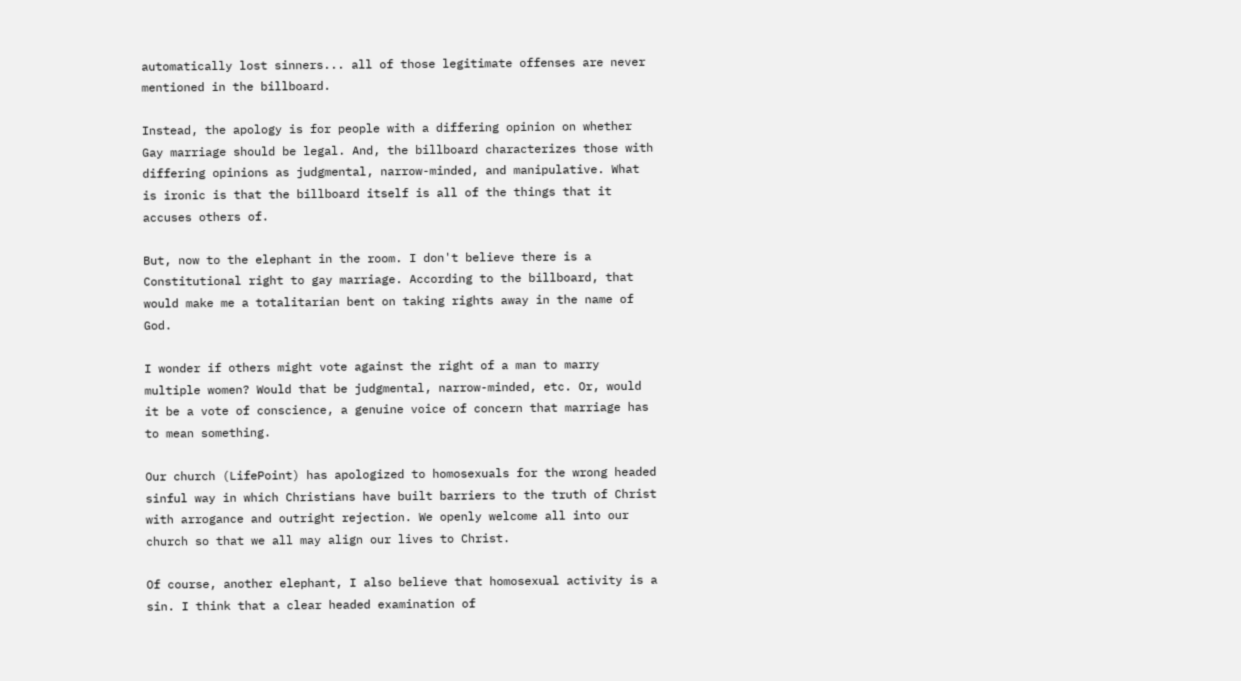automatically lost sinners... all of those legitimate offenses are never mentioned in the billboard.

Instead, the apology is for people with a differing opinion on whether Gay marriage should be legal. And, the billboard characterizes those with differing opinions as judgmental, narrow-minded, and manipulative. What is ironic is that the billboard itself is all of the things that it accuses others of.

But, now to the elephant in the room. I don't believe there is a Constitutional right to gay marriage. According to the billboard, that would make me a totalitarian bent on taking rights away in the name of God.

I wonder if others might vote against the right of a man to marry multiple women? Would that be judgmental, narrow-minded, etc. Or, would it be a vote of conscience, a genuine voice of concern that marriage has to mean something.

Our church (LifePoint) has apologized to homosexuals for the wrong headed sinful way in which Christians have built barriers to the truth of Christ with arrogance and outright rejection. We openly welcome all into our church so that we all may align our lives to Christ.

Of course, another elephant, I also believe that homosexual activity is a sin. I think that a clear headed examination of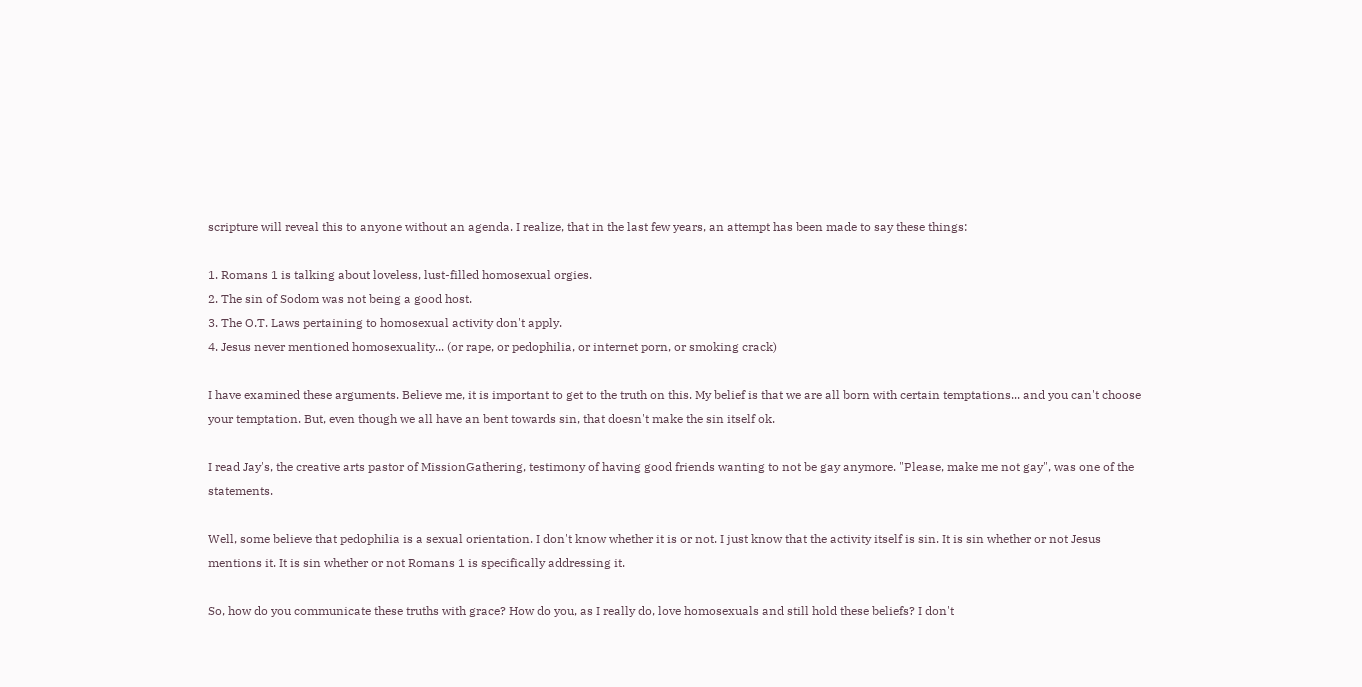scripture will reveal this to anyone without an agenda. I realize, that in the last few years, an attempt has been made to say these things:

1. Romans 1 is talking about loveless, lust-filled homosexual orgies.
2. The sin of Sodom was not being a good host.
3. The O.T. Laws pertaining to homosexual activity don't apply.
4. Jesus never mentioned homosexuality... (or rape, or pedophilia, or internet porn, or smoking crack)

I have examined these arguments. Believe me, it is important to get to the truth on this. My belief is that we are all born with certain temptations... and you can't choose your temptation. But, even though we all have an bent towards sin, that doesn't make the sin itself ok.

I read Jay's, the creative arts pastor of MissionGathering, testimony of having good friends wanting to not be gay anymore. "Please, make me not gay", was one of the statements.

Well, some believe that pedophilia is a sexual orientation. I don't know whether it is or not. I just know that the activity itself is sin. It is sin whether or not Jesus mentions it. It is sin whether or not Romans 1 is specifically addressing it.

So, how do you communicate these truths with grace? How do you, as I really do, love homosexuals and still hold these beliefs? I don't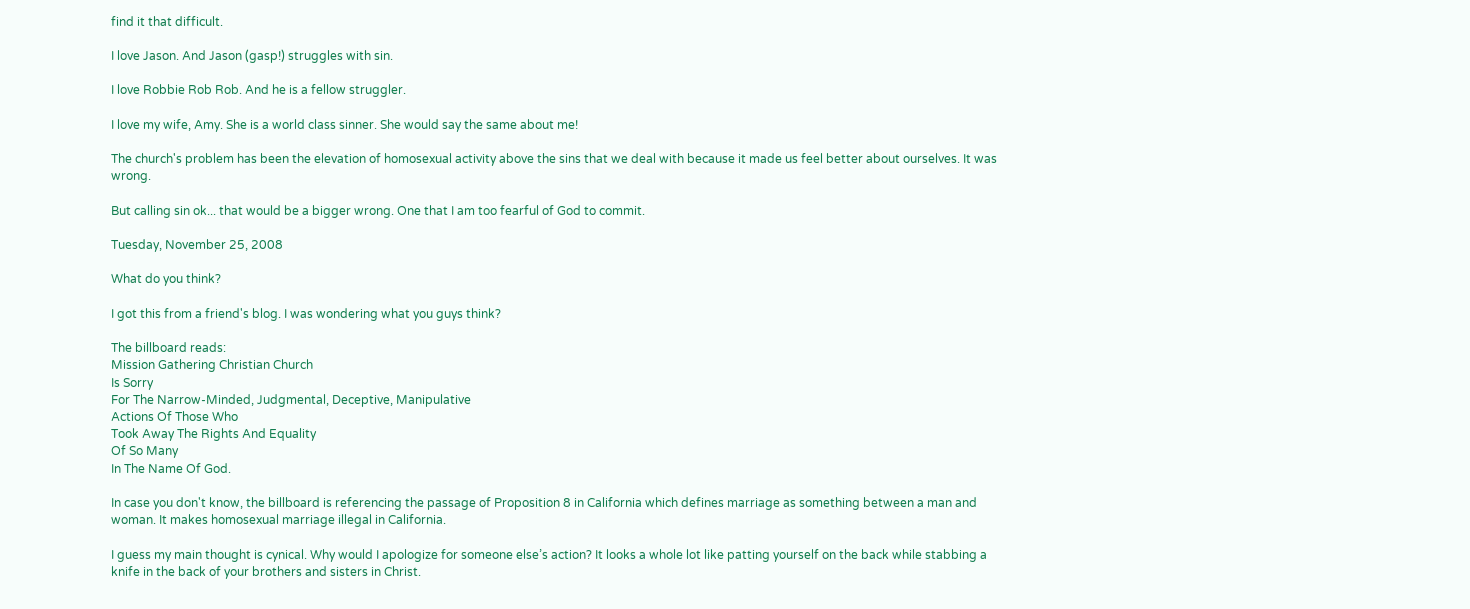find it that difficult.

I love Jason. And Jason (gasp!) struggles with sin.

I love Robbie Rob Rob. And he is a fellow struggler.

I love my wife, Amy. She is a world class sinner. She would say the same about me!

The church's problem has been the elevation of homosexual activity above the sins that we deal with because it made us feel better about ourselves. It was wrong.

But calling sin ok... that would be a bigger wrong. One that I am too fearful of God to commit.

Tuesday, November 25, 2008

What do you think?

I got this from a friend's blog. I was wondering what you guys think?

The billboard reads:
Mission Gathering Christian Church
Is Sorry
For The Narrow-Minded, Judgmental, Deceptive, Manipulative
Actions Of Those Who
Took Away The Rights And Equality
Of So Many
In The Name Of God.

In case you don't know, the billboard is referencing the passage of Proposition 8 in California which defines marriage as something between a man and woman. It makes homosexual marriage illegal in California.

I guess my main thought is cynical. Why would I apologize for someone else’s action? It looks a whole lot like patting yourself on the back while stabbing a knife in the back of your brothers and sisters in Christ.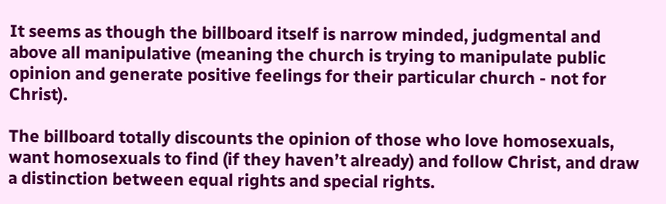It seems as though the billboard itself is narrow minded, judgmental and above all manipulative (meaning the church is trying to manipulate public opinion and generate positive feelings for their particular church - not for Christ).

The billboard totally discounts the opinion of those who love homosexuals, want homosexuals to find (if they haven’t already) and follow Christ, and draw a distinction between equal rights and special rights.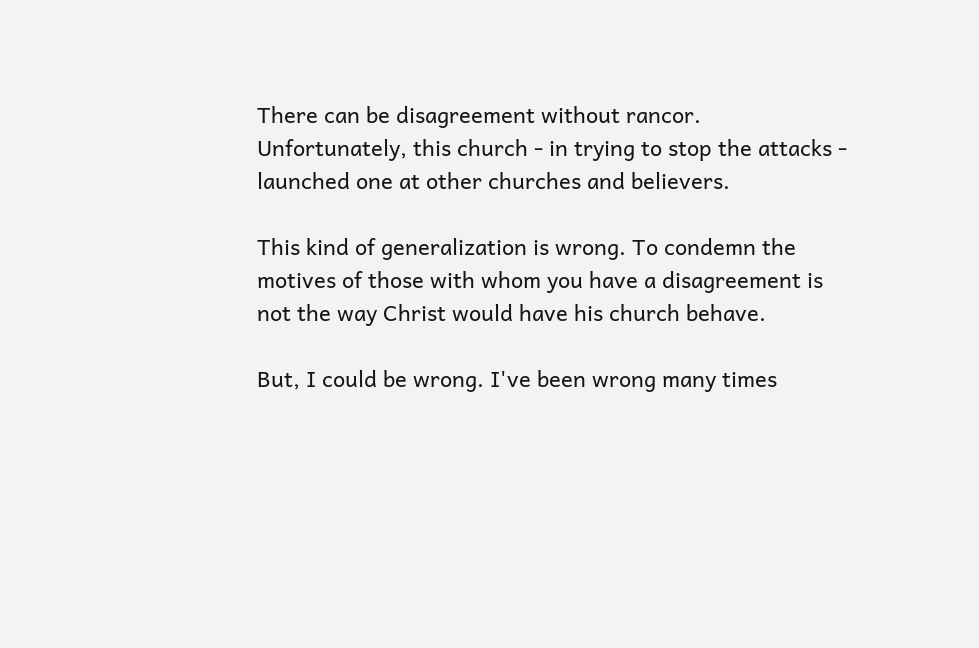There can be disagreement without rancor. Unfortunately, this church - in trying to stop the attacks - launched one at other churches and believers.

This kind of generalization is wrong. To condemn the motives of those with whom you have a disagreement is not the way Christ would have his church behave.

But, I could be wrong. I've been wrong many times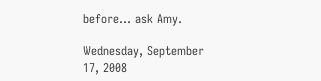before... ask Amy.

Wednesday, September 17, 2008